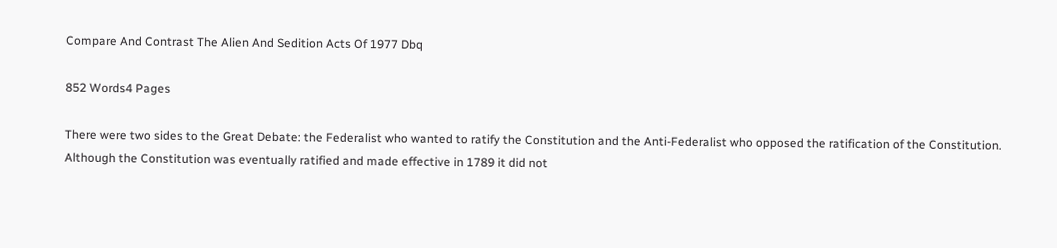Compare And Contrast The Alien And Sedition Acts Of 1977 Dbq

852 Words4 Pages

There were two sides to the Great Debate: the Federalist who wanted to ratify the Constitution and the Anti-Federalist who opposed the ratification of the Constitution. Although the Constitution was eventually ratified and made effective in 1789 it did not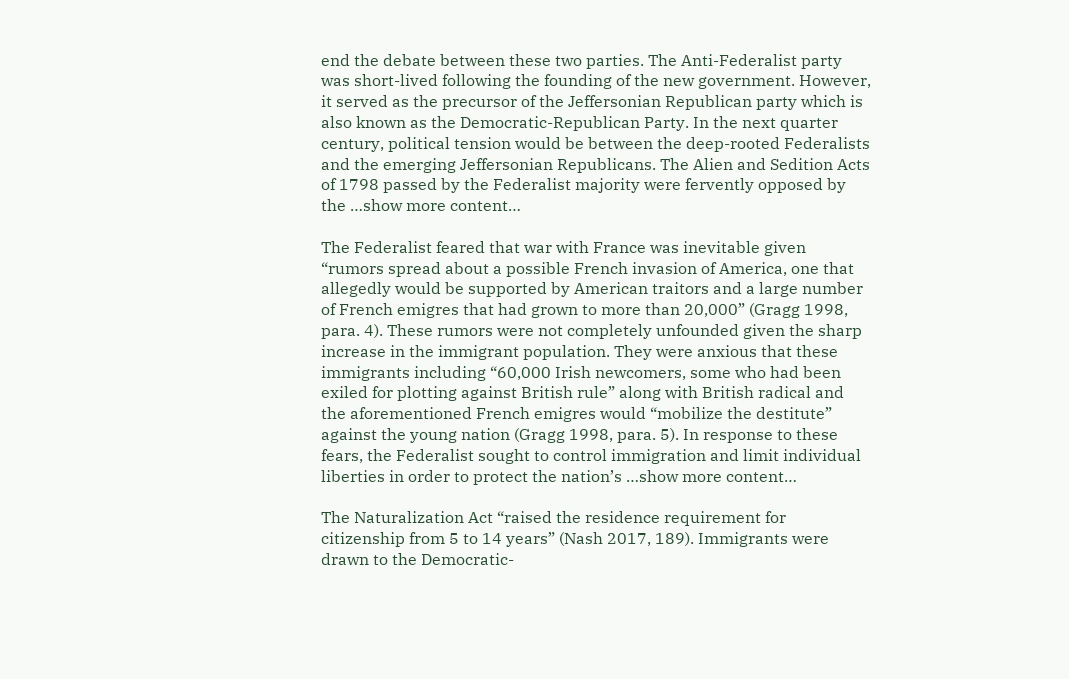end the debate between these two parties. The Anti-Federalist party was short-lived following the founding of the new government. However, it served as the precursor of the Jeffersonian Republican party which is also known as the Democratic-Republican Party. In the next quarter century, political tension would be between the deep-rooted Federalists and the emerging Jeffersonian Republicans. The Alien and Sedition Acts of 1798 passed by the Federalist majority were fervently opposed by the …show more content…

The Federalist feared that war with France was inevitable given “rumors spread about a possible French invasion of America, one that allegedly would be supported by American traitors and a large number of French emigres that had grown to more than 20,000” (Gragg 1998, para. 4). These rumors were not completely unfounded given the sharp increase in the immigrant population. They were anxious that these immigrants including “60,000 Irish newcomers, some who had been exiled for plotting against British rule” along with British radical and the aforementioned French emigres would “mobilize the destitute” against the young nation (Gragg 1998, para. 5). In response to these fears, the Federalist sought to control immigration and limit individual liberties in order to protect the nation’s …show more content…

The Naturalization Act “raised the residence requirement for citizenship from 5 to 14 years” (Nash 2017, 189). Immigrants were drawn to the Democratic-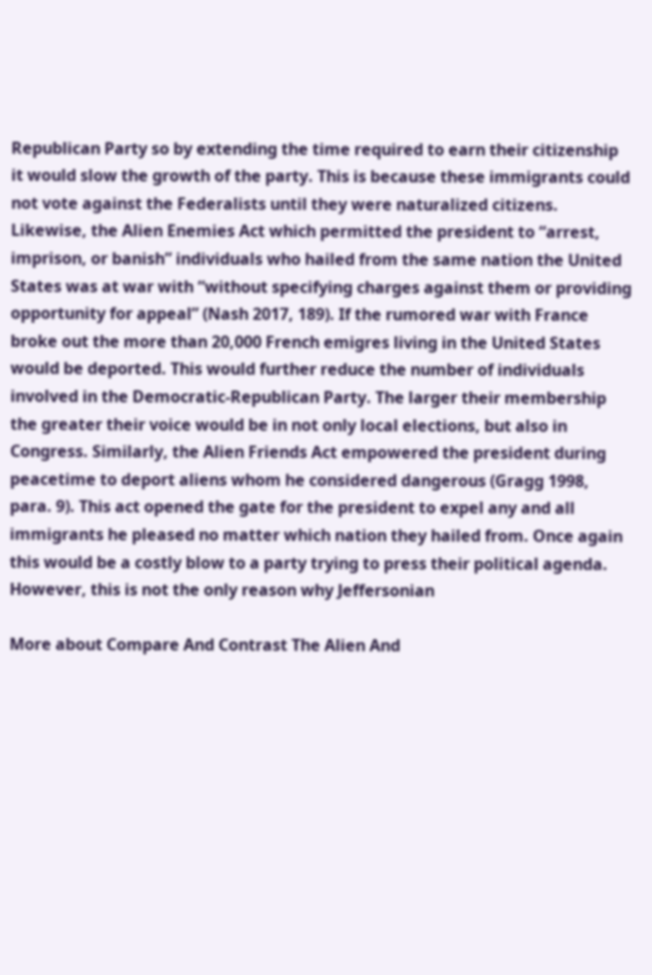Republican Party so by extending the time required to earn their citizenship it would slow the growth of the party. This is because these immigrants could not vote against the Federalists until they were naturalized citizens. Likewise, the Alien Enemies Act which permitted the president to “arrest, imprison, or banish” individuals who hailed from the same nation the United States was at war with “without specifying charges against them or providing opportunity for appeal” (Nash 2017, 189). If the rumored war with France broke out the more than 20,000 French emigres living in the United States would be deported. This would further reduce the number of individuals involved in the Democratic-Republican Party. The larger their membership the greater their voice would be in not only local elections, but also in Congress. Similarly, the Alien Friends Act empowered the president during peacetime to deport aliens whom he considered dangerous (Gragg 1998, para. 9). This act opened the gate for the president to expel any and all immigrants he pleased no matter which nation they hailed from. Once again this would be a costly blow to a party trying to press their political agenda. However, this is not the only reason why Jeffersonian

More about Compare And Contrast The Alien And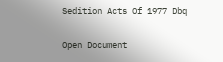Sedition Acts Of 1977 Dbq

Open Document